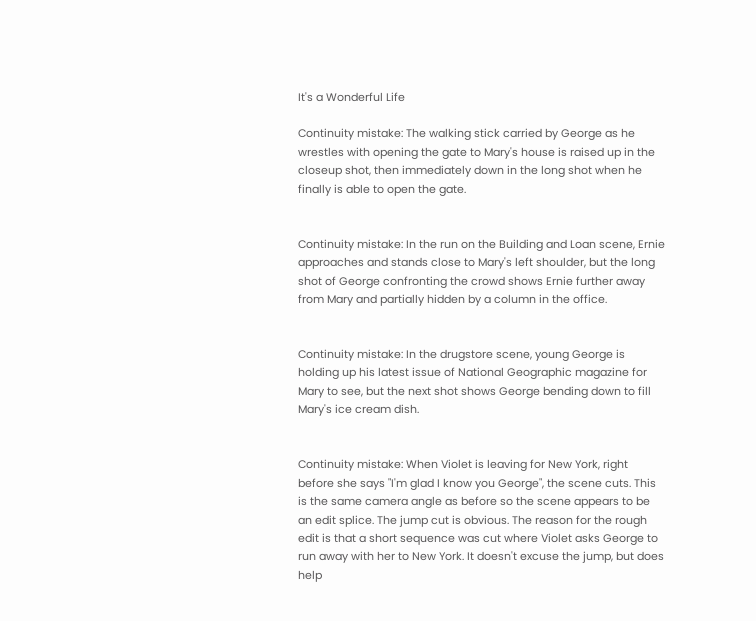It's a Wonderful Life

Continuity mistake: The walking stick carried by George as he wrestles with opening the gate to Mary's house is raised up in the closeup shot, then immediately down in the long shot when he finally is able to open the gate.


Continuity mistake: In the run on the Building and Loan scene, Ernie approaches and stands close to Mary's left shoulder, but the long shot of George confronting the crowd shows Ernie further away from Mary and partially hidden by a column in the office.


Continuity mistake: In the drugstore scene, young George is holding up his latest issue of National Geographic magazine for Mary to see, but the next shot shows George bending down to fill Mary's ice cream dish.


Continuity mistake: When Violet is leaving for New York, right before she says "I'm glad I know you George", the scene cuts. This is the same camera angle as before so the scene appears to be an edit splice. The jump cut is obvious. The reason for the rough edit is that a short sequence was cut where Violet asks George to run away with her to New York. It doesn't excuse the jump, but does help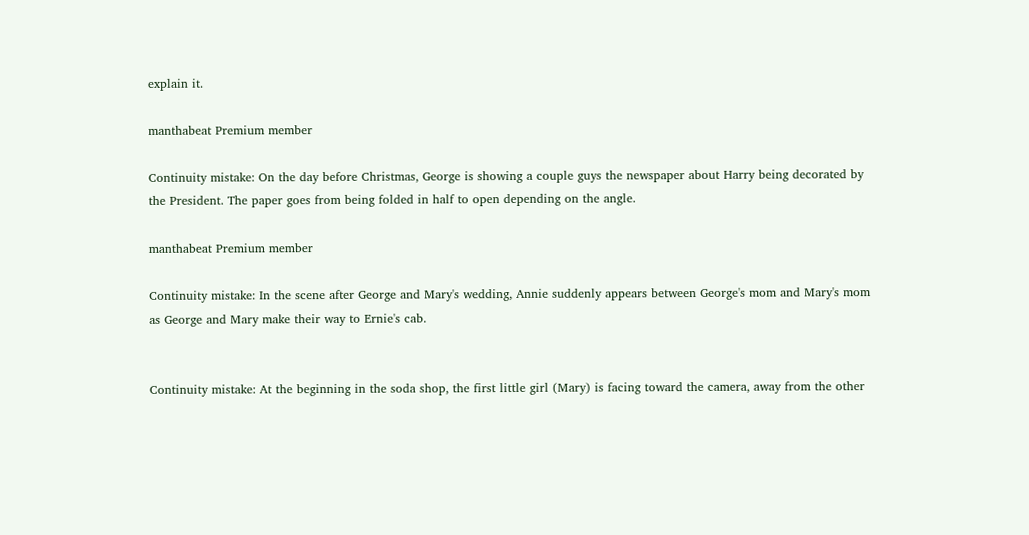explain it.

manthabeat Premium member

Continuity mistake: On the day before Christmas, George is showing a couple guys the newspaper about Harry being decorated by the President. The paper goes from being folded in half to open depending on the angle.

manthabeat Premium member

Continuity mistake: In the scene after George and Mary's wedding, Annie suddenly appears between George's mom and Mary's mom as George and Mary make their way to Ernie's cab.


Continuity mistake: At the beginning in the soda shop, the first little girl (Mary) is facing toward the camera, away from the other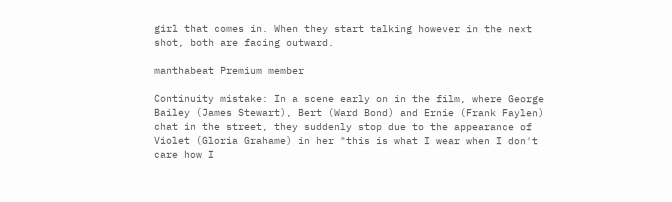girl that comes in. When they start talking however in the next shot, both are facing outward.

manthabeat Premium member

Continuity mistake: In a scene early on in the film, where George Bailey (James Stewart), Bert (Ward Bond) and Ernie (Frank Faylen) chat in the street, they suddenly stop due to the appearance of Violet (Gloria Grahame) in her "this is what I wear when I don't care how I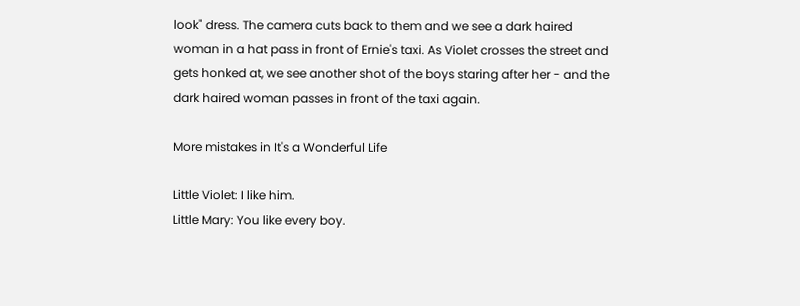look" dress. The camera cuts back to them and we see a dark haired woman in a hat pass in front of Ernie's taxi. As Violet crosses the street and gets honked at, we see another shot of the boys staring after her - and the dark haired woman passes in front of the taxi again.

More mistakes in It's a Wonderful Life

Little Violet: I like him.
Little Mary: You like every boy.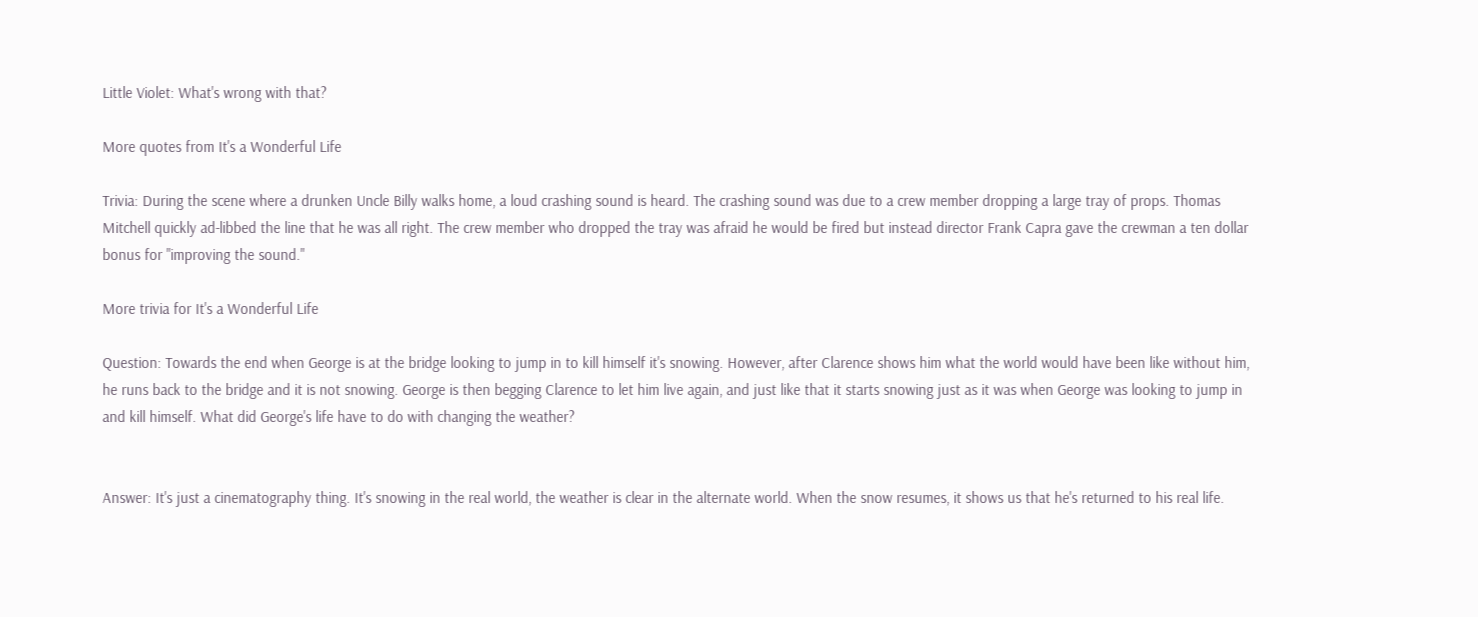Little Violet: What's wrong with that?

More quotes from It's a Wonderful Life

Trivia: During the scene where a drunken Uncle Billy walks home, a loud crashing sound is heard. The crashing sound was due to a crew member dropping a large tray of props. Thomas Mitchell quickly ad-libbed the line that he was all right. The crew member who dropped the tray was afraid he would be fired but instead director Frank Capra gave the crewman a ten dollar bonus for "improving the sound."

More trivia for It's a Wonderful Life

Question: Towards the end when George is at the bridge looking to jump in to kill himself it's snowing. However, after Clarence shows him what the world would have been like without him, he runs back to the bridge and it is not snowing. George is then begging Clarence to let him live again, and just like that it starts snowing just as it was when George was looking to jump in and kill himself. What did George's life have to do with changing the weather?


Answer: It's just a cinematography thing. It's snowing in the real world, the weather is clear in the alternate world. When the snow resumes, it shows us that he's returned to his real life.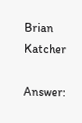Brian Katcher

Answer: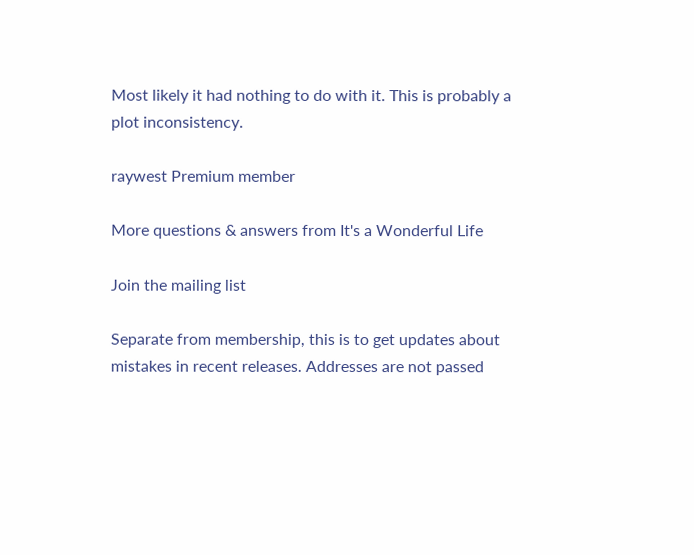Most likely it had nothing to do with it. This is probably a plot inconsistency.

raywest Premium member

More questions & answers from It's a Wonderful Life

Join the mailing list

Separate from membership, this is to get updates about mistakes in recent releases. Addresses are not passed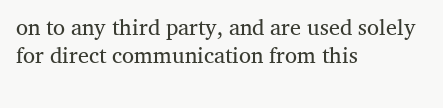on to any third party, and are used solely for direct communication from this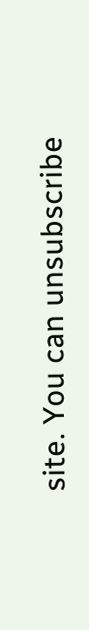site. You can unsubscribe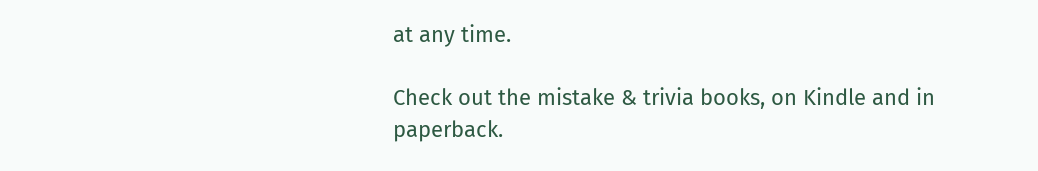at any time.

Check out the mistake & trivia books, on Kindle and in paperback.